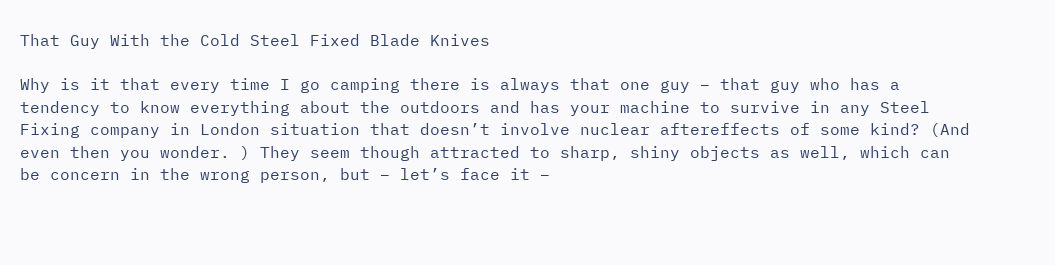That Guy With the Cold Steel Fixed Blade Knives

Why is it that every time I go camping there is always that one guy – that guy who has a tendency to know everything about the outdoors and has your machine to survive in any Steel Fixing company in London situation that doesn’t involve nuclear aftereffects of some kind? (And even then you wonder. ) They seem though attracted to sharp, shiny objects as well, which can be concern in the wrong person, but – let’s face it –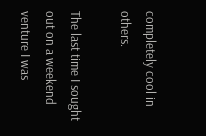completely cool in others.

The last time I sought out on a weekend venture I was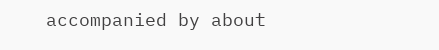accompanied by about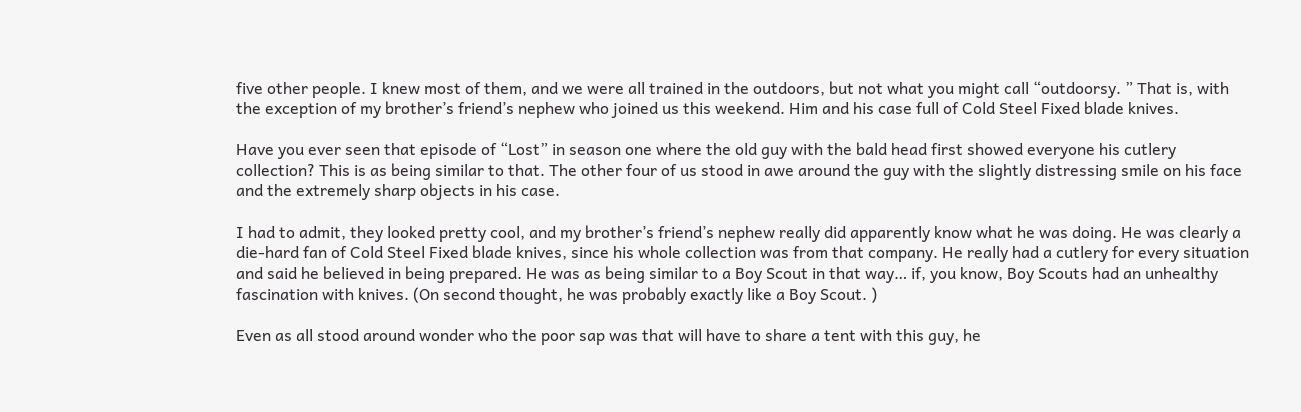five other people. I knew most of them, and we were all trained in the outdoors, but not what you might call “outdoorsy. ” That is, with the exception of my brother’s friend’s nephew who joined us this weekend. Him and his case full of Cold Steel Fixed blade knives.

Have you ever seen that episode of “Lost” in season one where the old guy with the bald head first showed everyone his cutlery collection? This is as being similar to that. The other four of us stood in awe around the guy with the slightly distressing smile on his face and the extremely sharp objects in his case.

I had to admit, they looked pretty cool, and my brother’s friend’s nephew really did apparently know what he was doing. He was clearly a die-hard fan of Cold Steel Fixed blade knives, since his whole collection was from that company. He really had a cutlery for every situation and said he believed in being prepared. He was as being similar to a Boy Scout in that way… if, you know, Boy Scouts had an unhealthy fascination with knives. (On second thought, he was probably exactly like a Boy Scout. )

Even as all stood around wonder who the poor sap was that will have to share a tent with this guy, he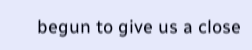begun to give us a close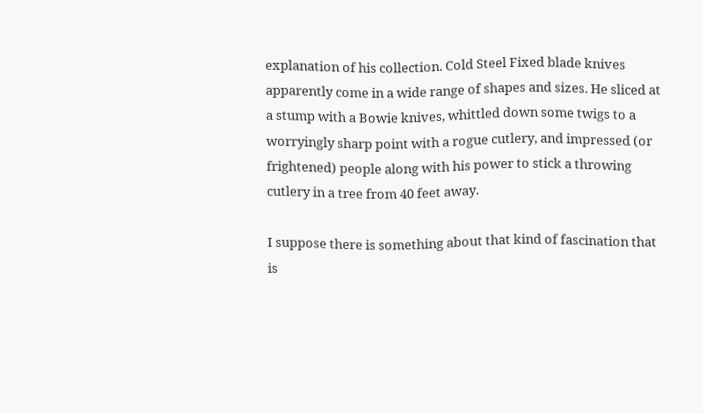explanation of his collection. Cold Steel Fixed blade knives apparently come in a wide range of shapes and sizes. He sliced at a stump with a Bowie knives, whittled down some twigs to a worryingly sharp point with a rogue cutlery, and impressed (or frightened) people along with his power to stick a throwing cutlery in a tree from 40 feet away.

I suppose there is something about that kind of fascination that is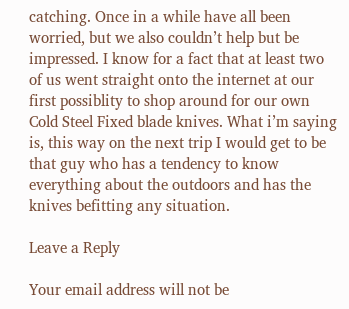catching. Once in a while have all been worried, but we also couldn’t help but be impressed. I know for a fact that at least two of us went straight onto the internet at our first possiblity to shop around for our own Cold Steel Fixed blade knives. What i’m saying is, this way on the next trip I would get to be that guy who has a tendency to know everything about the outdoors and has the knives befitting any situation.

Leave a Reply

Your email address will not be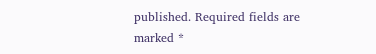published. Required fields are marked *